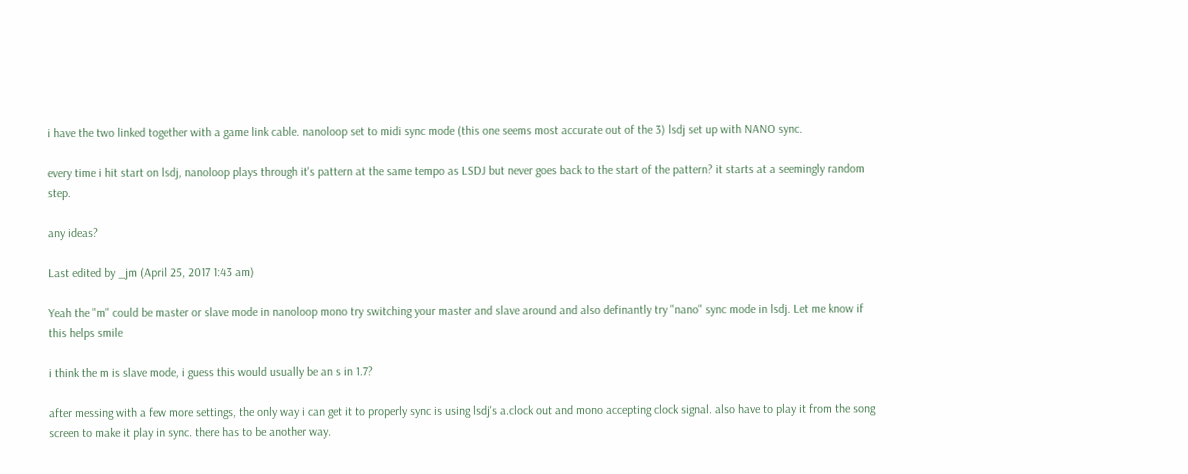i have the two linked together with a game link cable. nanoloop set to midi sync mode (this one seems most accurate out of the 3) lsdj set up with NANO sync.

every time i hit start on lsdj, nanoloop plays through it's pattern at the same tempo as LSDJ but never goes back to the start of the pattern? it starts at a seemingly random step.

any ideas?

Last edited by _jm (April 25, 2017 1:43 am)

Yeah the "m" could be master or slave mode in nanoloop mono try switching your master and slave around and also definantly try "nano" sync mode in lsdj. Let me know if this helps smile

i think the m is slave mode, i guess this would usually be an s in 1.7?

after messing with a few more settings, the only way i can get it to properly sync is using lsdj's a.clock out and mono accepting clock signal. also have to play it from the song screen to make it play in sync. there has to be another way.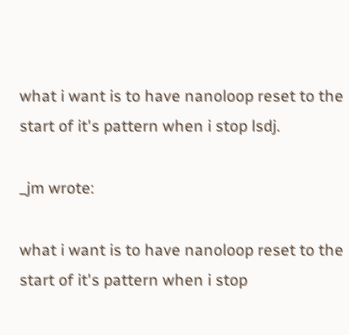what i want is to have nanoloop reset to the start of it's pattern when i stop lsdj.

_jm wrote:

what i want is to have nanoloop reset to the start of it's pattern when i stop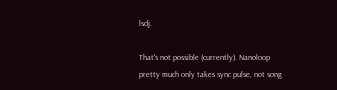lsdj.

That's not possible (currently). Nanoloop pretty much only takes sync pulse, not song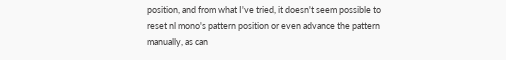position, and from what I've tried, it doesn't seem possible to reset nl mono's pattern position or even advance the pattern manually, as can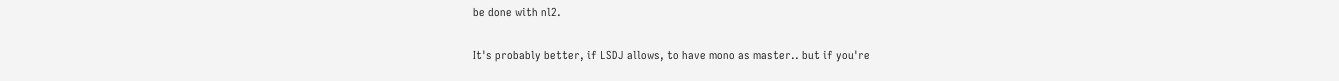be done with nl2.

It's probably better, if LSDJ allows, to have mono as master.. but if you're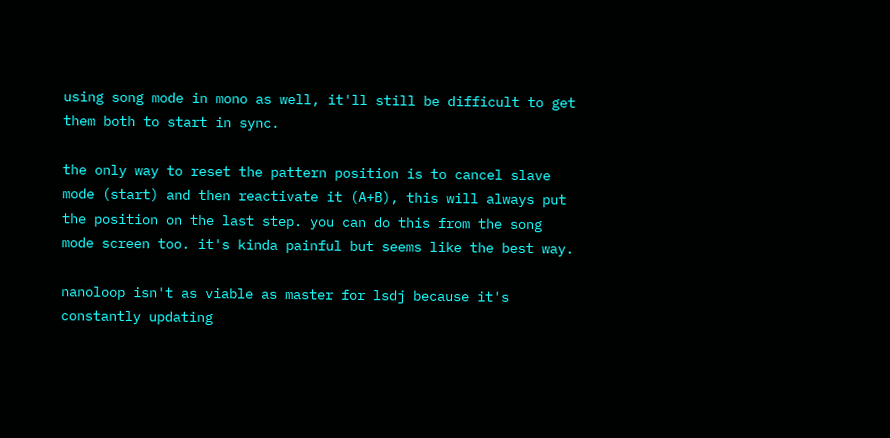using song mode in mono as well, it'll still be difficult to get them both to start in sync.

the only way to reset the pattern position is to cancel slave mode (start) and then reactivate it (A+B), this will always put the position on the last step. you can do this from the song mode screen too. it's kinda painful but seems like the best way.

nanoloop isn't as viable as master for lsdj because it's constantly updating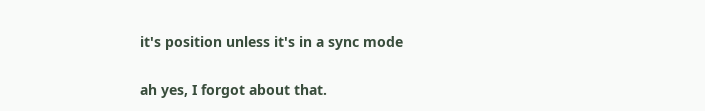it's position unless it's in a sync mode

ah yes, I forgot about that.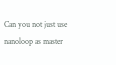Can you not just use nanoloop as master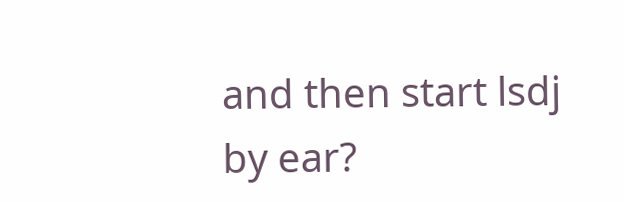and then start lsdj by ear?